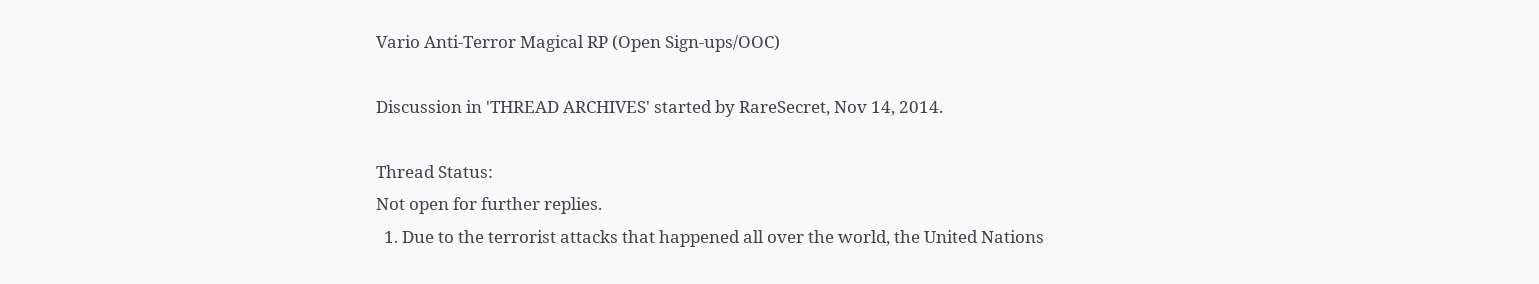Vario Anti-Terror Magical RP (Open Sign-ups/OOC)

Discussion in 'THREAD ARCHIVES' started by RareSecret, Nov 14, 2014.

Thread Status:
Not open for further replies.
  1. Due to the terrorist attacks that happened all over the world, the United Nations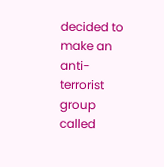decided to make an anti-terrorist group called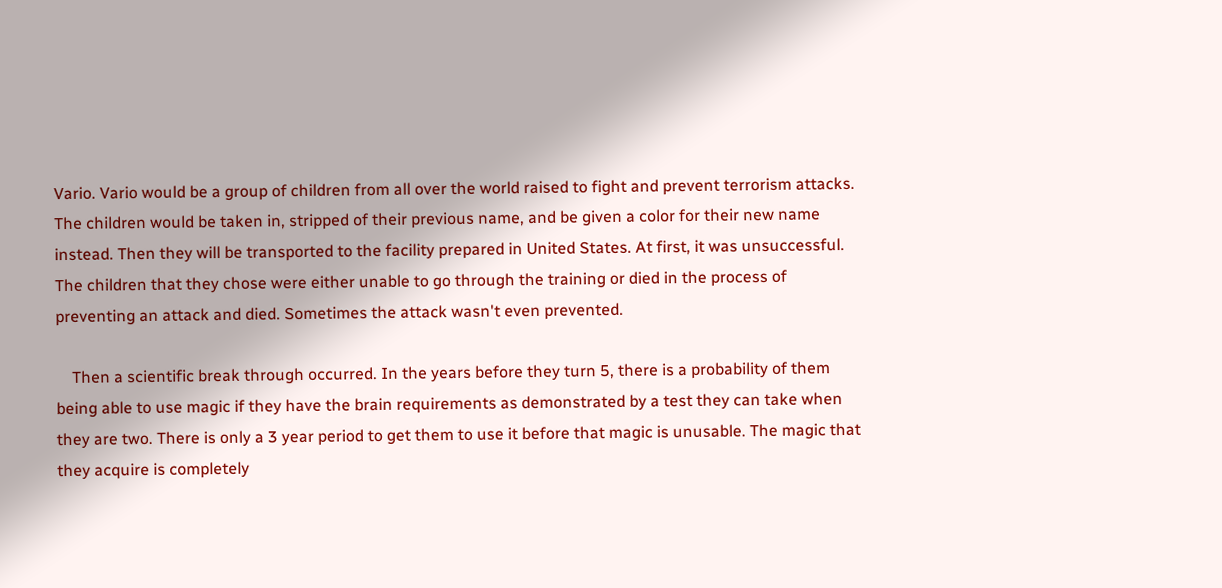Vario. Vario would be a group of children from all over the world raised to fight and prevent terrorism attacks. The children would be taken in, stripped of their previous name, and be given a color for their new name instead. Then they will be transported to the facility prepared in United States. At first, it was unsuccessful. The children that they chose were either unable to go through the training or died in the process of preventing an attack and died. Sometimes the attack wasn't even prevented.

    Then a scientific break through occurred. In the years before they turn 5, there is a probability of them being able to use magic if they have the brain requirements as demonstrated by a test they can take when they are two. There is only a 3 year period to get them to use it before that magic is unusable. The magic that they acquire is completely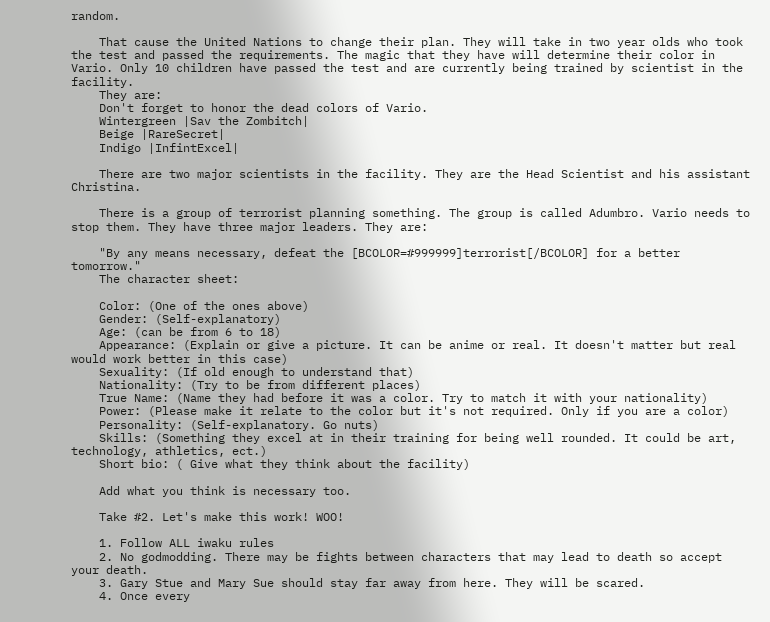random.

    That cause the United Nations to change their plan. They will take in two year olds who took the test and passed the requirements. The magic that they have will determine their color in Vario. Only 10 children have passed the test and are currently being trained by scientist in the facility.
    They are:
    Don't forget to honor the dead colors of Vario.
    Wintergreen |Sav the Zombitch|
    Beige |RareSecret|
    Indigo |InfintExcel|

    There are two major scientists in the facility. They are the Head Scientist and his assistant Christina.

    There is a group of terrorist planning something. The group is called Adumbro. Vario needs to stop them. They have three major leaders. They are:

    "By any means necessary, defeat the [BCOLOR=#999999]terrorist[/BCOLOR] for a better tomorrow."
    The character sheet:

    Color: (One of the ones above)
    Gender: (Self-explanatory)
    Age: (can be from 6 to 18)
    Appearance: (Explain or give a picture. It can be anime or real. It doesn't matter but real would work better in this case)
    Sexuality: (If old enough to understand that)
    Nationality: (Try to be from different places)
    True Name: (Name they had before it was a color. Try to match it with your nationality)
    Power: (Please make it relate to the color but it's not required. Only if you are a color)
    Personality: (Self-explanatory. Go nuts)
    Skills: (Something they excel at in their training for being well rounded. It could be art, technology, athletics, ect.)
    Short bio: ( Give what they think about the facility)

    Add what you think is necessary too.

    Take #2. Let's make this work! WOO!

    1. Follow ALL iwaku rules
    2. No godmodding. There may be fights between characters that may lead to death so accept your death.
    3. Gary Stue and Mary Sue should stay far away from here. They will be scared.
    4. Once every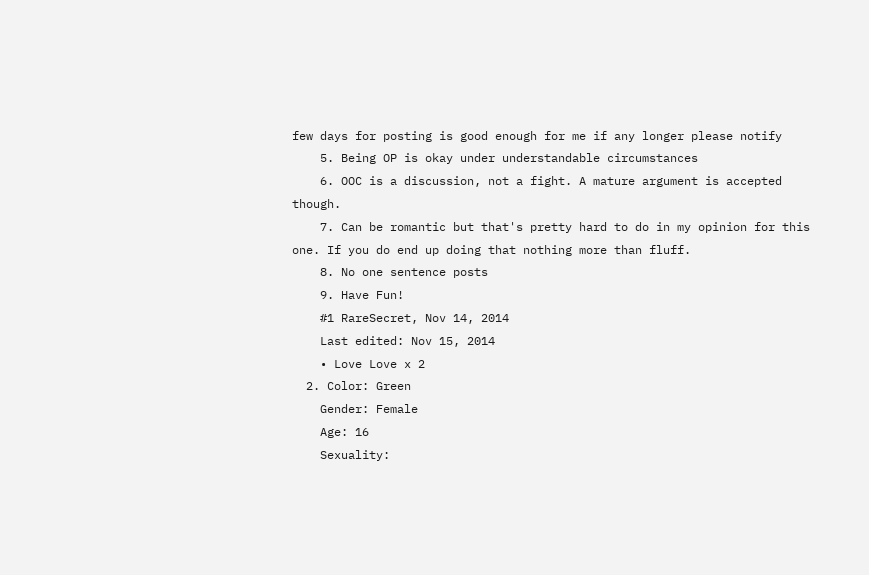few days for posting is good enough for me if any longer please notify
    5. Being OP is okay under understandable circumstances
    6. OOC is a discussion, not a fight. A mature argument is accepted though.
    7. Can be romantic but that's pretty hard to do in my opinion for this one. If you do end up doing that nothing more than fluff.
    8. No one sentence posts
    9. Have Fun!
    #1 RareSecret, Nov 14, 2014
    Last edited: Nov 15, 2014
    • Love Love x 2
  2. Color: Green
    Gender: Female
    Age: 16
    Sexuality: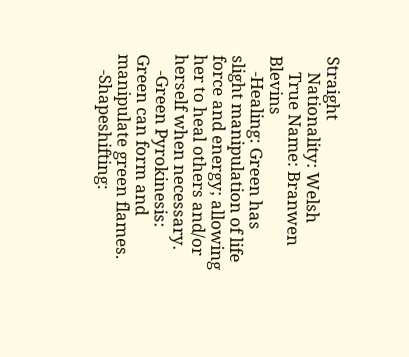Straight
    Nationality: Welsh
    True Name: Branwen Blevins
    -Healing: Green has slight manipulation of life force and energy; allowing her to heal others and/or herself when necessary.
    -Green Pyrokinesis: Green can form and manipulate green flames.
    -Shapeshifting: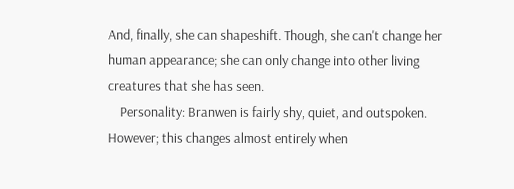And, finally, she can shapeshift. Though, she can't change her human appearance; she can only change into other living creatures that she has seen.
    Personality: Branwen is fairly shy, quiet, and outspoken. However; this changes almost entirely when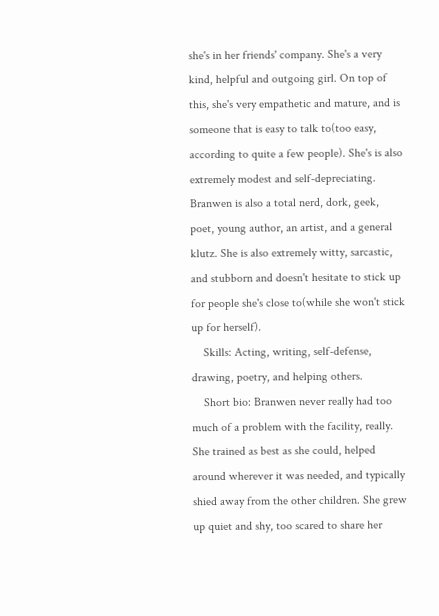she's in her friends' company. She's a very kind, helpful and outgoing girl. On top of this, she's very empathetic and mature, and is someone that is easy to talk to(too easy, according to quite a few people). She's is also extremely modest and self-depreciating. Branwen is also a total nerd, dork, geek, poet, young author, an artist, and a general klutz. She is also extremely witty, sarcastic, and stubborn and doesn't hesitate to stick up for people she's close to(while she won't stick up for herself).
    Skills: Acting, writing, self-defense, drawing, poetry, and helping others.
    Short bio: Branwen never really had too much of a problem with the facility, really. She trained as best as she could, helped around wherever it was needed, and typically shied away from the other children. She grew up quiet and shy, too scared to share her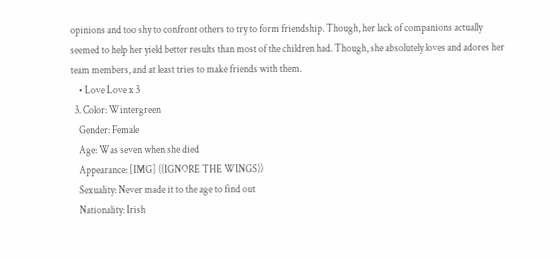opinions and too shy to confront others to try to form friendship. Though, her lack of companions actually seemed to help her yield better results than most of the children had. Though, she absolutely loves and adores her team members, and at least tries to make friends with them.
    • Love Love x 3
  3. Color: Wintergreen
    Gender: Female
    Age: Was seven when she died
    Appearance: [IMG] ((IGNORE THE WINGS))
    Sexuality: Never made it to the age to find out
    Nationality: Irish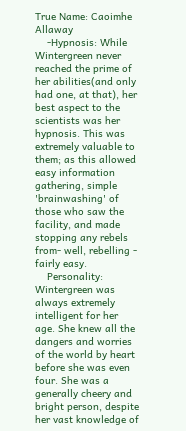True Name: Caoimhe Allaway
    -Hypnosis: While Wintergreen never reached the prime of her abilities(and only had one, at that), her best aspect to the scientists was her hypnosis. This was extremely valuable to them; as this allowed easy information gathering, simple 'brainwashing' of those who saw the facility, and made stopping any rebels from- well, rebelling - fairly easy.
    Personality: Wintergreen was always extremely intelligent for her age. She knew all the dangers and worries of the world by heart before she was even four. She was a generally cheery and bright person, despite her vast knowledge of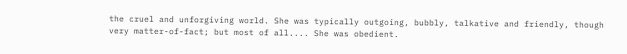the cruel and unforgiving world. She was typically outgoing, bubbly, talkative and friendly, though very matter-of-fact; but most of all.... She was obedient.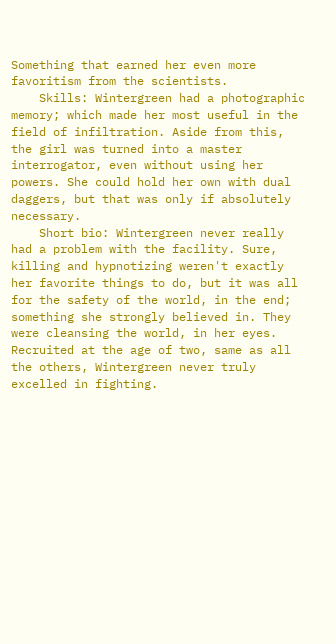Something that earned her even more favoritism from the scientists.
    Skills: Wintergreen had a photographic memory; which made her most useful in the field of infiltration. Aside from this, the girl was turned into a master interrogator, even without using her powers. She could hold her own with dual daggers, but that was only if absolutely necessary.
    Short bio: Wintergreen never really had a problem with the facility. Sure, killing and hypnotizing weren't exactly her favorite things to do, but it was all for the safety of the world, in the end; something she strongly believed in. They were cleansing the world, in her eyes. Recruited at the age of two, same as all the others, Wintergreen never truly excelled in fighting.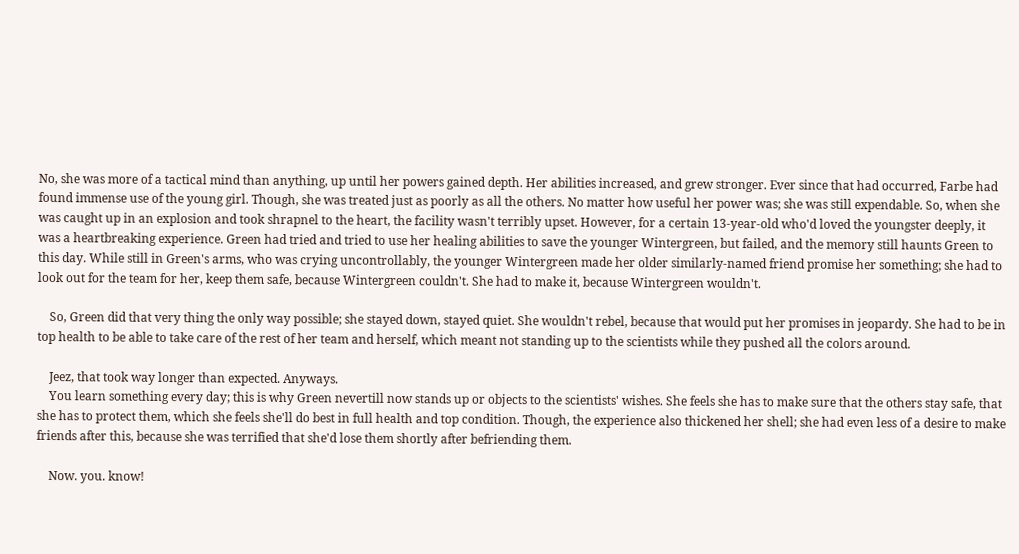No, she was more of a tactical mind than anything, up until her powers gained depth. Her abilities increased, and grew stronger. Ever since that had occurred, Farbe had found immense use of the young girl. Though, she was treated just as poorly as all the others. No matter how useful her power was; she was still expendable. So, when she was caught up in an explosion and took shrapnel to the heart, the facility wasn't terribly upset. However, for a certain 13-year-old who'd loved the youngster deeply, it was a heartbreaking experience. Green had tried and tried to use her healing abilities to save the younger Wintergreen, but failed, and the memory still haunts Green to this day. While still in Green's arms, who was crying uncontrollably, the younger Wintergreen made her older similarly-named friend promise her something; she had to look out for the team for her, keep them safe, because Wintergreen couldn't. She had to make it, because Wintergreen wouldn't.

    So, Green did that very thing the only way possible; she stayed down, stayed quiet. She wouldn't rebel, because that would put her promises in jeopardy. She had to be in top health to be able to take care of the rest of her team and herself, which meant not standing up to the scientists while they pushed all the colors around.

    Jeez, that took way longer than expected. Anyways.
    You learn something every day; this is why Green nevertill now stands up or objects to the scientists' wishes. She feels she has to make sure that the others stay safe, that she has to protect them, which she feels she'll do best in full health and top condition. Though, the experience also thickened her shell; she had even less of a desire to make friends after this, because she was terrified that she'd lose them shortly after befriending them.

    Now. you. know!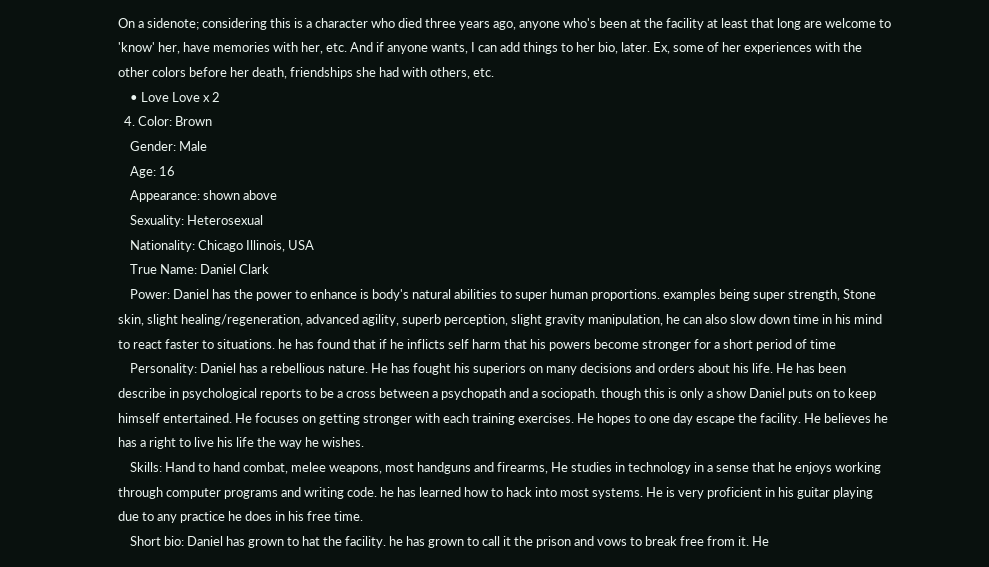On a sidenote; considering this is a character who died three years ago, anyone who's been at the facility at least that long are welcome to 'know' her, have memories with her, etc. And if anyone wants, I can add things to her bio, later. Ex, some of her experiences with the other colors before her death, friendships she had with others, etc.
    • Love Love x 2
  4. Color: Brown
    Gender: Male
    Age: 16
    Appearance: shown above
    Sexuality: Heterosexual
    Nationality: Chicago Illinois, USA
    True Name: Daniel Clark
    Power: Daniel has the power to enhance is body's natural abilities to super human proportions. examples being super strength, Stone skin, slight healing/regeneration, advanced agility, superb perception, slight gravity manipulation, he can also slow down time in his mind to react faster to situations. he has found that if he inflicts self harm that his powers become stronger for a short period of time
    Personality: Daniel has a rebellious nature. He has fought his superiors on many decisions and orders about his life. He has been describe in psychological reports to be a cross between a psychopath and a sociopath. though this is only a show Daniel puts on to keep himself entertained. He focuses on getting stronger with each training exercises. He hopes to one day escape the facility. He believes he has a right to live his life the way he wishes.
    Skills: Hand to hand combat, melee weapons, most handguns and firearms, He studies in technology in a sense that he enjoys working through computer programs and writing code. he has learned how to hack into most systems. He is very proficient in his guitar playing due to any practice he does in his free time.
    Short bio: Daniel has grown to hat the facility. he has grown to call it the prison and vows to break free from it. He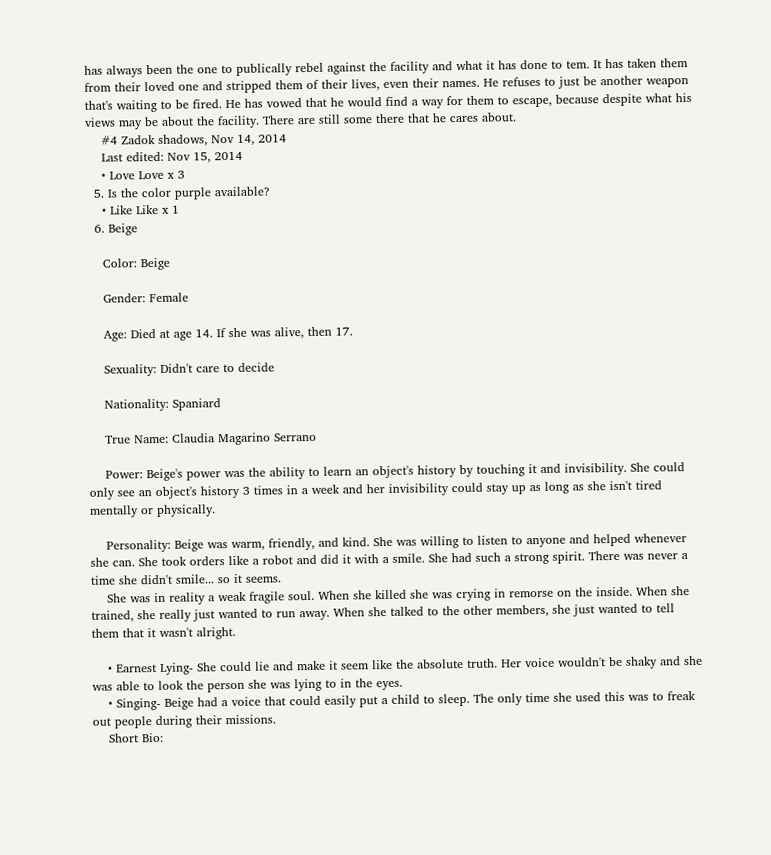has always been the one to publically rebel against the facility and what it has done to tem. It has taken them from their loved one and stripped them of their lives, even their names. He refuses to just be another weapon that's waiting to be fired. He has vowed that he would find a way for them to escape, because despite what his views may be about the facility. There are still some there that he cares about.
    #4 Zadok shadows, Nov 14, 2014
    Last edited: Nov 15, 2014
    • Love Love x 3
  5. Is the color purple available?
    • Like Like x 1
  6. Beige

    Color: Beige

    Gender: Female

    Age: Died at age 14. If she was alive, then 17.

    Sexuality: Didn't care to decide

    Nationality: Spaniard

    True Name: Claudia Magarino Serrano

    Power: Beige's power was the ability to learn an object's history by touching it and invisibility. She could only see an object's history 3 times in a week and her invisibility could stay up as long as she isn't tired mentally or physically.

    Personality: Beige was warm, friendly, and kind. She was willing to listen to anyone and helped whenever she can. She took orders like a robot and did it with a smile. She had such a strong spirit. There was never a time she didn't smile... so it seems.
    She was in reality a weak fragile soul. When she killed she was crying in remorse on the inside. When she trained, she really just wanted to run away. When she talked to the other members, she just wanted to tell them that it wasn't alright.

    • Earnest Lying- She could lie and make it seem like the absolute truth. Her voice wouldn't be shaky and she was able to look the person she was lying to in the eyes.
    • Singing- Beige had a voice that could easily put a child to sleep. The only time she used this was to freak out people during their missions.
    Short Bio: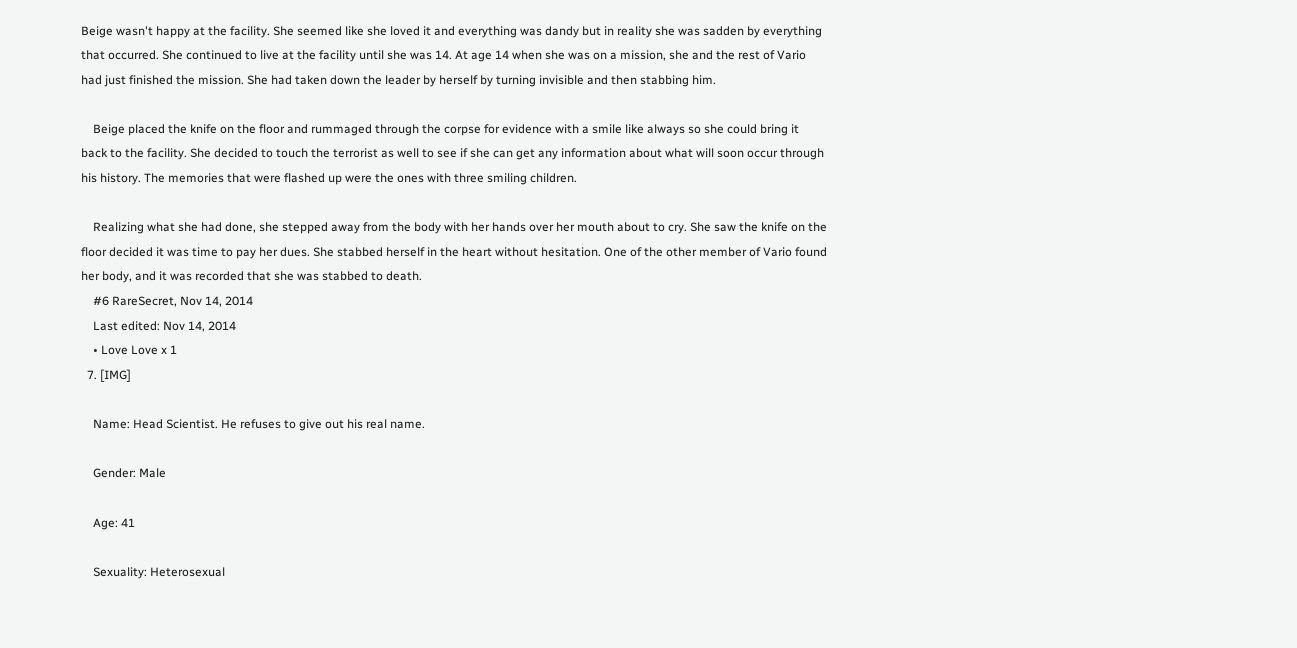Beige wasn't happy at the facility. She seemed like she loved it and everything was dandy but in reality she was sadden by everything that occurred. She continued to live at the facility until she was 14. At age 14 when she was on a mission, she and the rest of Vario had just finished the mission. She had taken down the leader by herself by turning invisible and then stabbing him.

    Beige placed the knife on the floor and rummaged through the corpse for evidence with a smile like always so she could bring it back to the facility. She decided to touch the terrorist as well to see if she can get any information about what will soon occur through his history. The memories that were flashed up were the ones with three smiling children.

    Realizing what she had done, she stepped away from the body with her hands over her mouth about to cry. She saw the knife on the floor decided it was time to pay her dues. She stabbed herself in the heart without hesitation. One of the other member of Vario found her body, and it was recorded that she was stabbed to death.
    #6 RareSecret, Nov 14, 2014
    Last edited: Nov 14, 2014
    • Love Love x 1
  7. [IMG]

    Name: Head Scientist. He refuses to give out his real name.

    Gender: Male

    Age: 41

    Sexuality: Heterosexual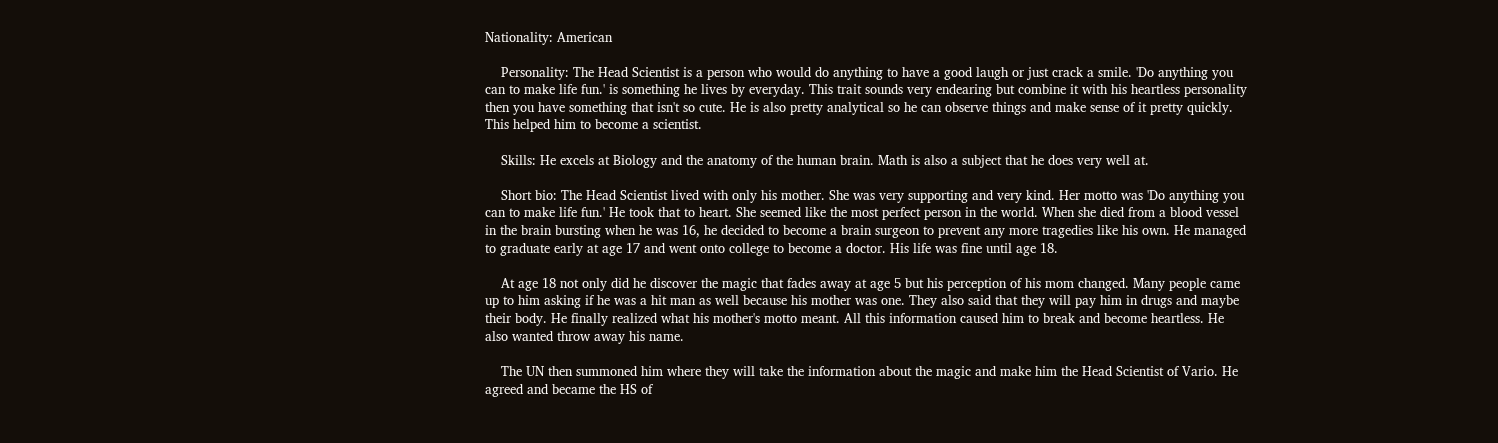Nationality: American

    Personality: The Head Scientist is a person who would do anything to have a good laugh or just crack a smile. 'Do anything you can to make life fun.' is something he lives by everyday. This trait sounds very endearing but combine it with his heartless personality then you have something that isn't so cute. He is also pretty analytical so he can observe things and make sense of it pretty quickly. This helped him to become a scientist.

    Skills: He excels at Biology and the anatomy of the human brain. Math is also a subject that he does very well at.

    Short bio: The Head Scientist lived with only his mother. She was very supporting and very kind. Her motto was 'Do anything you can to make life fun.' He took that to heart. She seemed like the most perfect person in the world. When she died from a blood vessel in the brain bursting when he was 16, he decided to become a brain surgeon to prevent any more tragedies like his own. He managed to graduate early at age 17 and went onto college to become a doctor. His life was fine until age 18.

    At age 18 not only did he discover the magic that fades away at age 5 but his perception of his mom changed. Many people came up to him asking if he was a hit man as well because his mother was one. They also said that they will pay him in drugs and maybe their body. He finally realized what his mother's motto meant. All this information caused him to break and become heartless. He also wanted throw away his name.

    The UN then summoned him where they will take the information about the magic and make him the Head Scientist of Vario. He agreed and became the HS of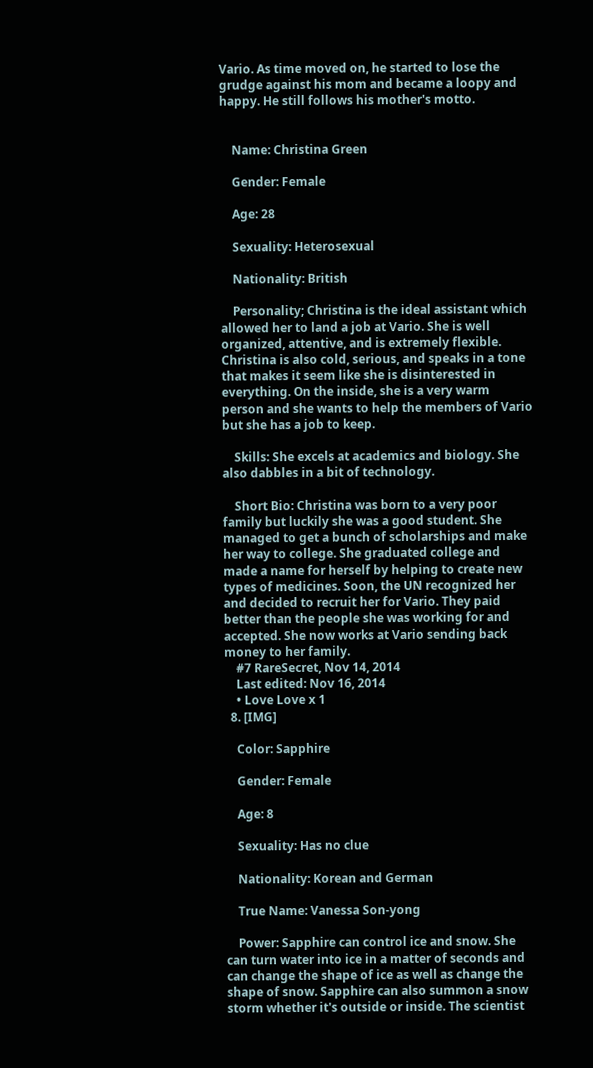Vario. As time moved on, he started to lose the grudge against his mom and became a loopy and happy. He still follows his mother's motto.


    Name: Christina Green

    Gender: Female

    Age: 28

    Sexuality: Heterosexual

    Nationality: British

    Personality; Christina is the ideal assistant which allowed her to land a job at Vario. She is well organized, attentive, and is extremely flexible. Christina is also cold, serious, and speaks in a tone that makes it seem like she is disinterested in everything. On the inside, she is a very warm person and she wants to help the members of Vario but she has a job to keep.

    Skills: She excels at academics and biology. She also dabbles in a bit of technology.

    Short Bio: Christina was born to a very poor family but luckily she was a good student. She managed to get a bunch of scholarships and make her way to college. She graduated college and made a name for herself by helping to create new types of medicines. Soon, the UN recognized her and decided to recruit her for Vario. They paid better than the people she was working for and accepted. She now works at Vario sending back money to her family.
    #7 RareSecret, Nov 14, 2014
    Last edited: Nov 16, 2014
    • Love Love x 1
  8. [IMG]

    Color: Sapphire

    Gender: Female

    Age: 8

    Sexuality: Has no clue

    Nationality: Korean and German

    True Name: Vanessa Son-yong

    Power: Sapphire can control ice and snow. She can turn water into ice in a matter of seconds and can change the shape of ice as well as change the shape of snow. Sapphire can also summon a snow storm whether it's outside or inside. The scientist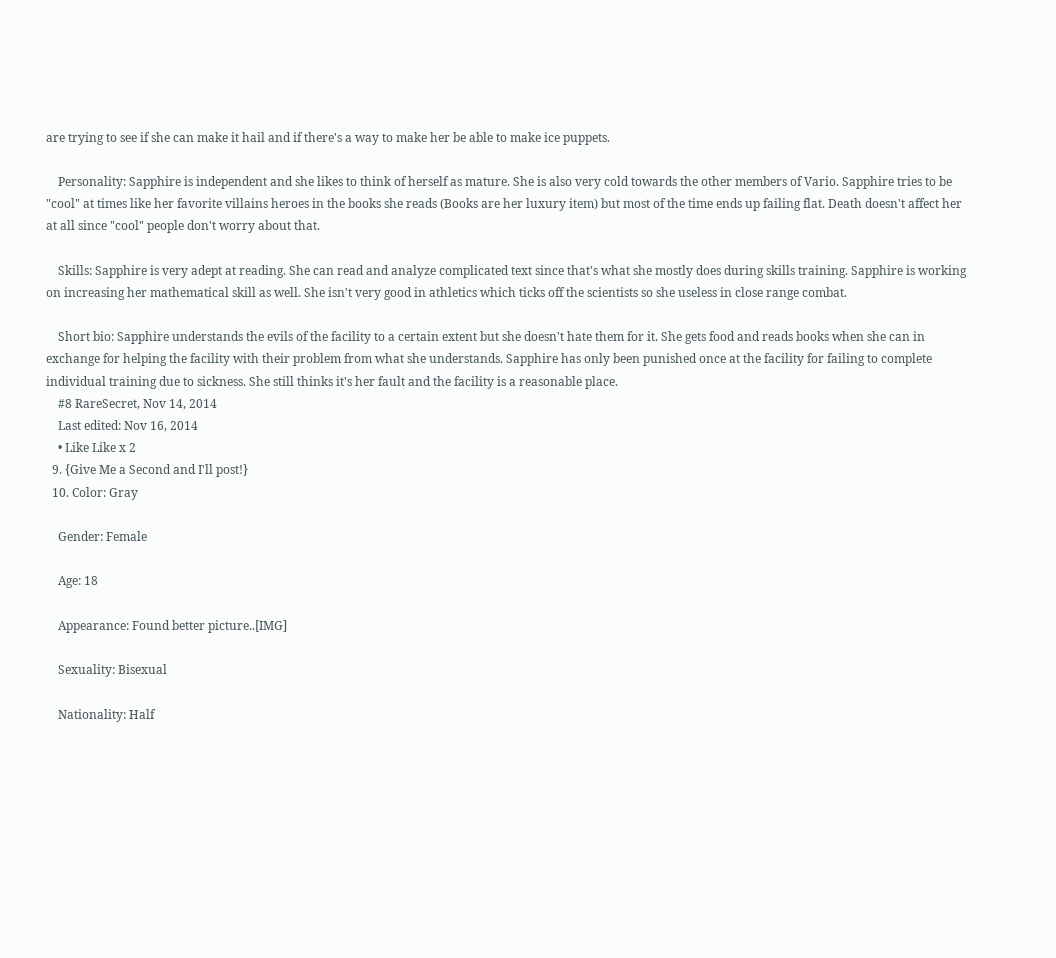are trying to see if she can make it hail and if there's a way to make her be able to make ice puppets.

    Personality: Sapphire is independent and she likes to think of herself as mature. She is also very cold towards the other members of Vario. Sapphire tries to be "cool" at times like her favorite villains heroes in the books she reads (Books are her luxury item) but most of the time ends up failing flat. Death doesn't affect her at all since "cool" people don't worry about that.

    Skills: Sapphire is very adept at reading. She can read and analyze complicated text since that's what she mostly does during skills training. Sapphire is working on increasing her mathematical skill as well. She isn't very good in athletics which ticks off the scientists so she useless in close range combat.

    Short bio: Sapphire understands the evils of the facility to a certain extent but she doesn't hate them for it. She gets food and reads books when she can in exchange for helping the facility with their problem from what she understands. Sapphire has only been punished once at the facility for failing to complete individual training due to sickness. She still thinks it's her fault and the facility is a reasonable place.
    #8 RareSecret, Nov 14, 2014
    Last edited: Nov 16, 2014
    • Like Like x 2
  9. {Give Me a Second and I'll post!}
  10. Color: Gray

    Gender: Female

    Age: 18

    Appearance: Found better picture..[IMG]

    Sexuality: Bisexual

    Nationality: Half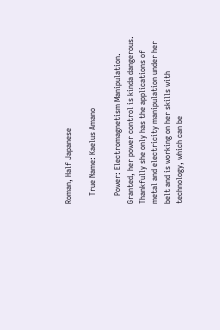Roman, Half Japanese

    True Name: Kaelus Amano

    Power: Electromagnetism Manipulation. Granted, her power control is kinda dangerous. Thankfully she only has the applications of metal and electricity manipulation under her belt and is working on her skills with technology, which can be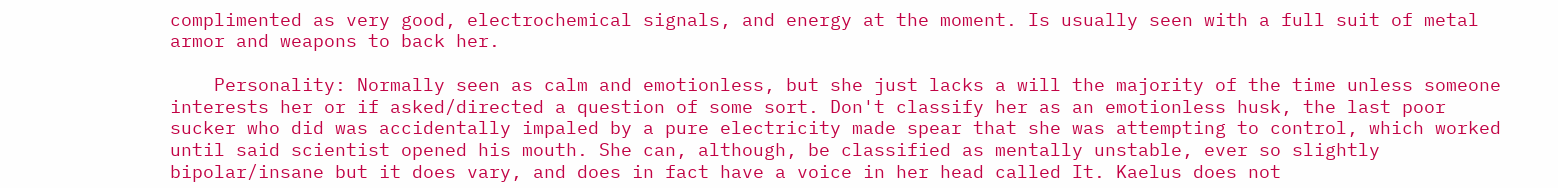complimented as very good, electrochemical signals, and energy at the moment. Is usually seen with a full suit of metal armor and weapons to back her.

    Personality: Normally seen as calm and emotionless, but she just lacks a will the majority of the time unless someone interests her or if asked/directed a question of some sort. Don't classify her as an emotionless husk, the last poor sucker who did was accidentally impaled by a pure electricity made spear that she was attempting to control, which worked until said scientist opened his mouth. She can, although, be classified as mentally unstable, ever so slightly bipolar/insane but it does vary, and does in fact have a voice in her head called It. Kaelus does not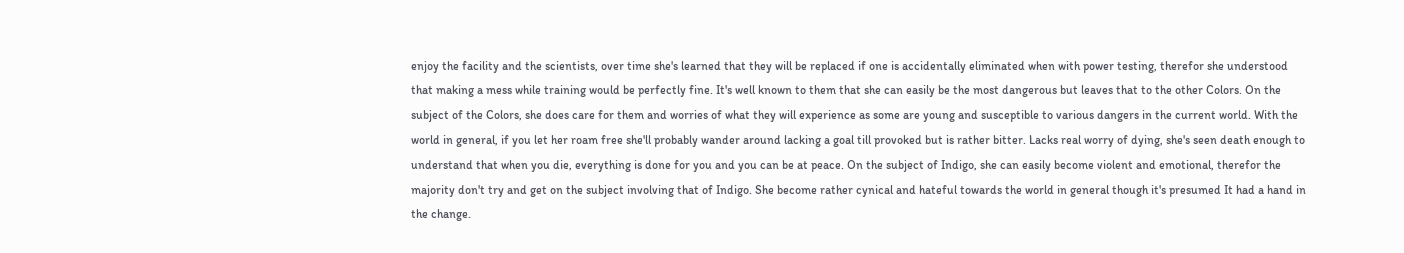enjoy the facility and the scientists, over time she's learned that they will be replaced if one is accidentally eliminated when with power testing, therefor she understood that making a mess while training would be perfectly fine. It's well known to them that she can easily be the most dangerous but leaves that to the other Colors. On the subject of the Colors, she does care for them and worries of what they will experience as some are young and susceptible to various dangers in the current world. With the world in general, if you let her roam free she'll probably wander around lacking a goal till provoked but is rather bitter. Lacks real worry of dying, she's seen death enough to understand that when you die, everything is done for you and you can be at peace. On the subject of Indigo, she can easily become violent and emotional, therefor the majority don't try and get on the subject involving that of Indigo. She become rather cynical and hateful towards the world in general though it's presumed It had a hand in the change.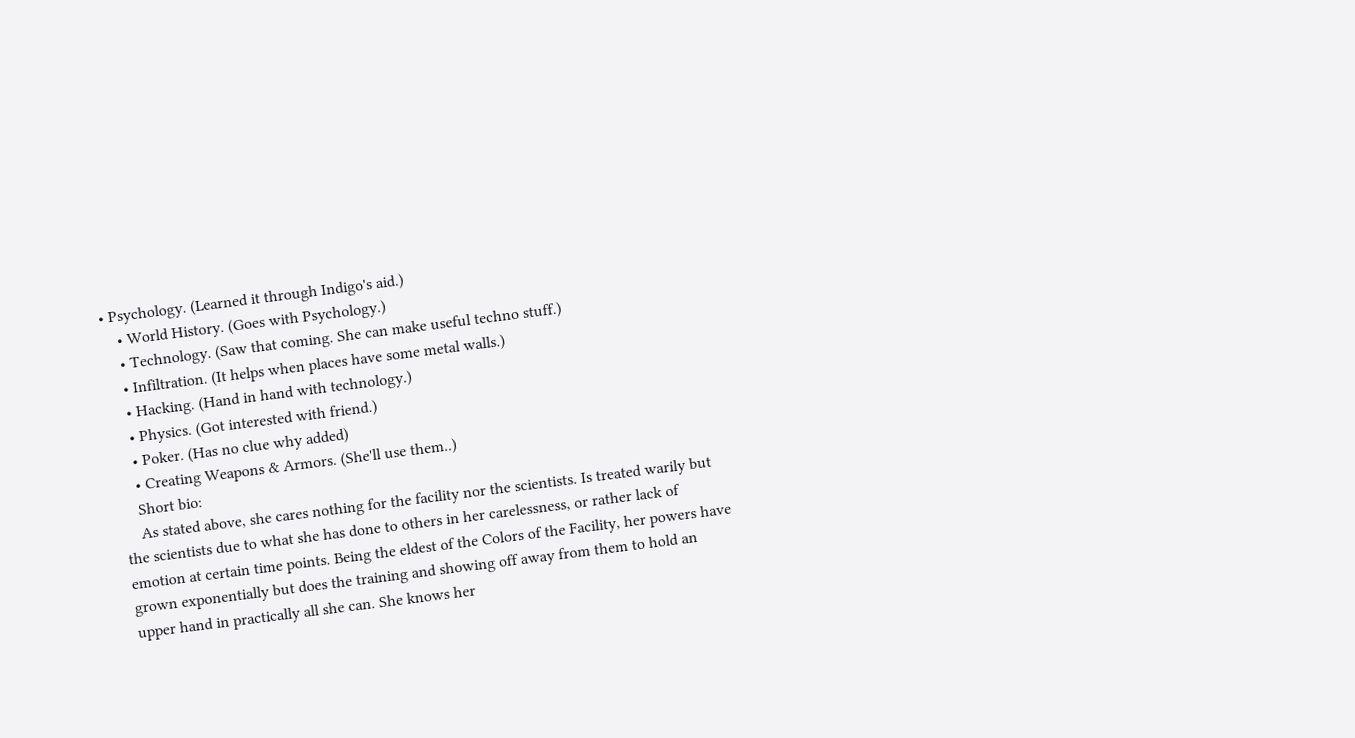• Psychology. (Learned it through Indigo's aid.)
    • World History. (Goes with Psychology.)
    • Technology. (Saw that coming. She can make useful techno stuff.)
    • Infiltration. (It helps when places have some metal walls.)
    • Hacking. (Hand in hand with technology.)
    • Physics. (Got interested with friend.)
    • Poker. (Has no clue why added)
    • Creating Weapons & Armors. (She'll use them..)
    Short bio:
    As stated above, she cares nothing for the facility nor the scientists. Is treated warily but the scientists due to what she has done to others in her carelessness, or rather lack of emotion at certain time points. Being the eldest of the Colors of the Facility, her powers have grown exponentially but does the training and showing off away from them to hold an upper hand in practically all she can. She knows her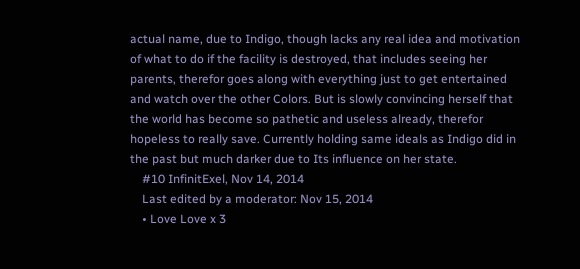actual name, due to Indigo, though lacks any real idea and motivation of what to do if the facility is destroyed, that includes seeing her parents, therefor goes along with everything just to get entertained and watch over the other Colors. But is slowly convincing herself that the world has become so pathetic and useless already, therefor hopeless to really save. Currently holding same ideals as Indigo did in the past but much darker due to Its influence on her state.
    #10 InfinitExel, Nov 14, 2014
    Last edited by a moderator: Nov 15, 2014
    • Love Love x 3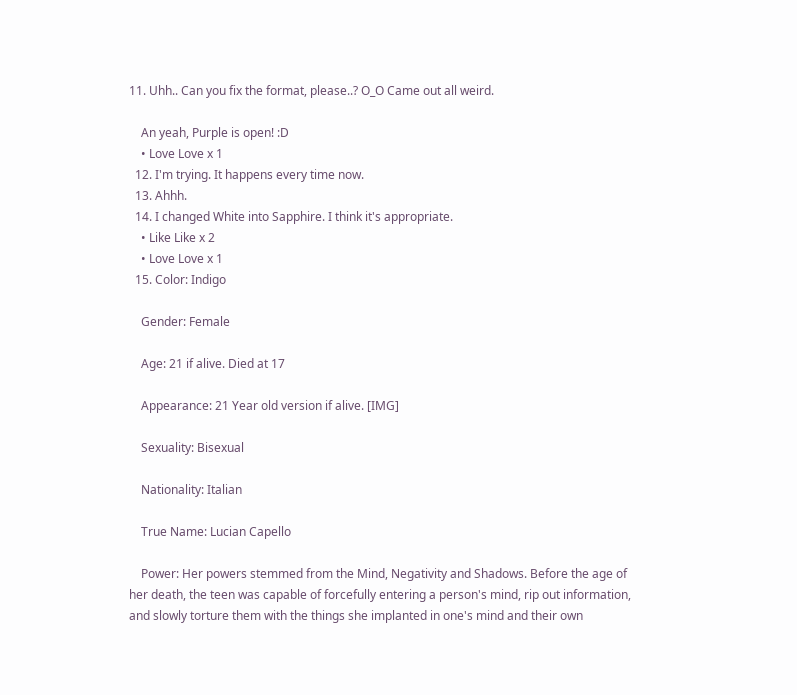11. Uhh.. Can you fix the format, please..? O_O Came out all weird.

    An yeah, Purple is open! :D
    • Love Love x 1
  12. I'm trying. It happens every time now.
  13. Ahhh.
  14. I changed White into Sapphire. I think it's appropriate.
    • Like Like x 2
    • Love Love x 1
  15. Color: Indigo

    Gender: Female

    Age: 21 if alive. Died at 17

    Appearance: 21 Year old version if alive. [IMG]

    Sexuality: Bisexual

    Nationality: Italian

    True Name: Lucian Capello

    Power: Her powers stemmed from the Mind, Negativity and Shadows. Before the age of her death, the teen was capable of forcefully entering a person's mind, rip out information, and slowly torture them with the things she implanted in one's mind and their own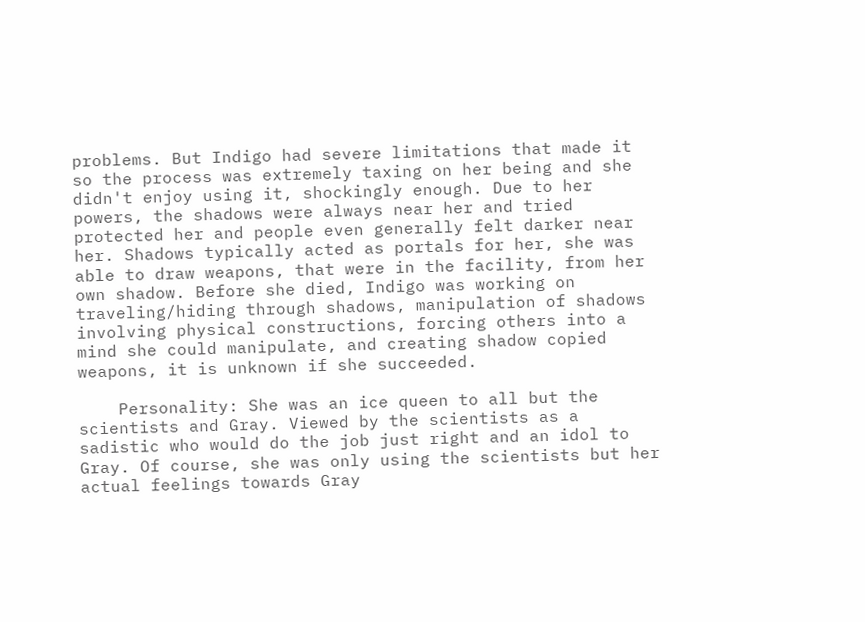problems. But Indigo had severe limitations that made it so the process was extremely taxing on her being and she didn't enjoy using it, shockingly enough. Due to her powers, the shadows were always near her and tried protected her and people even generally felt darker near her. Shadows typically acted as portals for her, she was able to draw weapons, that were in the facility, from her own shadow. Before she died, Indigo was working on traveling/hiding through shadows, manipulation of shadows involving physical constructions, forcing others into a mind she could manipulate, and creating shadow copied weapons, it is unknown if she succeeded.

    Personality: She was an ice queen to all but the scientists and Gray. Viewed by the scientists as a sadistic who would do the job just right and an idol to Gray. Of course, she was only using the scientists but her actual feelings towards Gray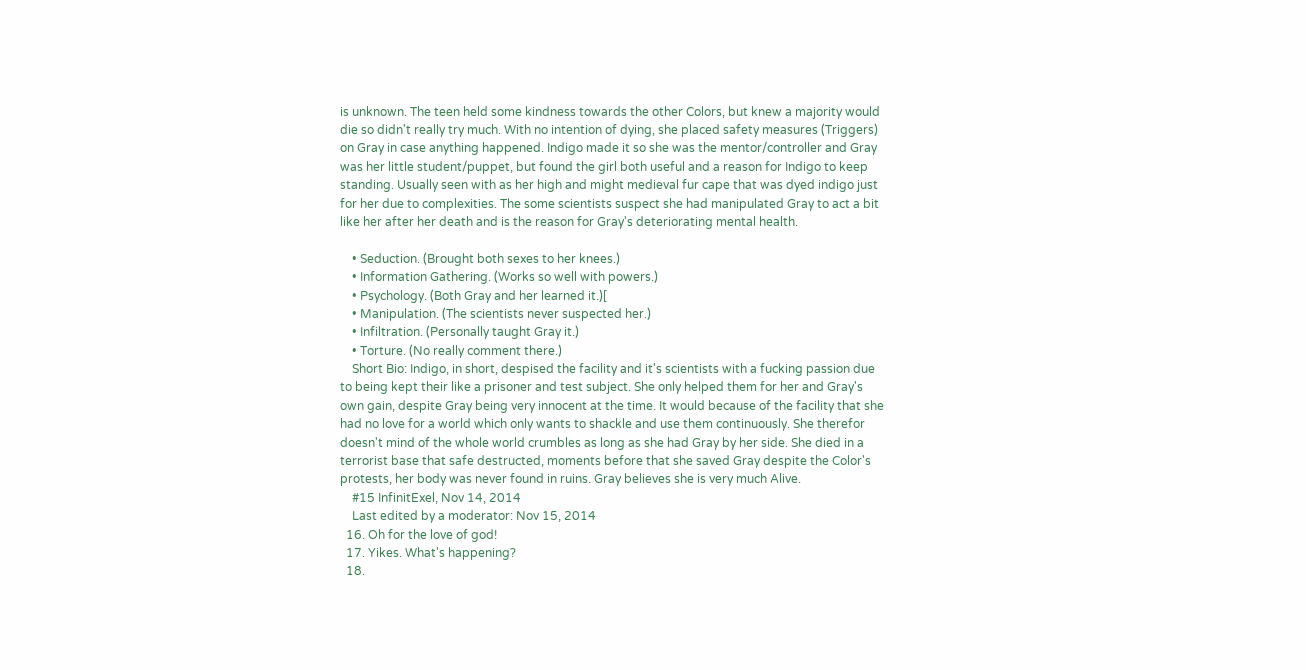is unknown. The teen held some kindness towards the other Colors, but knew a majority would die so didn't really try much. With no intention of dying, she placed safety measures (Triggers) on Gray in case anything happened. Indigo made it so she was the mentor/controller and Gray was her little student/puppet, but found the girl both useful and a reason for Indigo to keep standing. Usually seen with as her high and might medieval fur cape that was dyed indigo just for her due to complexities. The some scientists suspect she had manipulated Gray to act a bit like her after her death and is the reason for Gray's deteriorating mental health.

    • Seduction. (Brought both sexes to her knees.)
    • Information Gathering. (Works so well with powers.)
    • Psychology. (Both Gray and her learned it.)[
    • Manipulation. (The scientists never suspected her.)
    • Infiltration. (Personally taught Gray it.)
    • Torture. (No really comment there.)
    Short Bio: Indigo, in short, despised the facility and it's scientists with a fucking passion due to being kept their like a prisoner and test subject. She only helped them for her and Gray's own gain, despite Gray being very innocent at the time. It would because of the facility that she had no love for a world which only wants to shackle and use them continuously. She therefor doesn't mind of the whole world crumbles as long as she had Gray by her side. She died in a terrorist base that safe destructed, moments before that she saved Gray despite the Color's protests, her body was never found in ruins. Gray believes she is very much Alive.
    #15 InfinitExel, Nov 14, 2014
    Last edited by a moderator: Nov 15, 2014
  16. Oh for the love of god!
  17. Yikes. What's happening?
  18.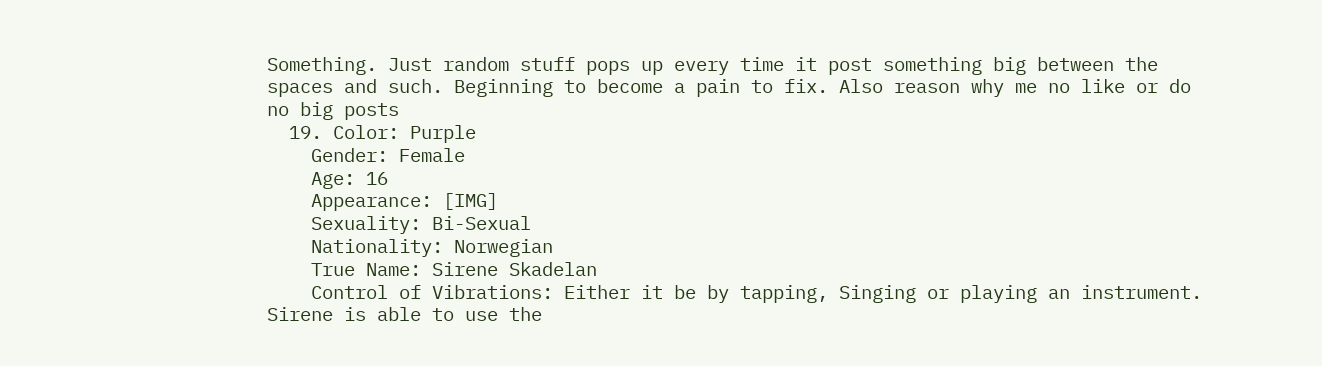Something. Just random stuff pops up every time it post something big between the spaces and such. Beginning to become a pain to fix. Also reason why me no like or do no big posts
  19. Color: Purple
    Gender: Female
    Age: 16
    Appearance: [IMG]
    Sexuality: Bi-Sexual
    Nationality: Norwegian
    True Name: Sirene Skadelan
    Control of Vibrations: Either it be by tapping, Singing or playing an instrument. Sirene is able to use the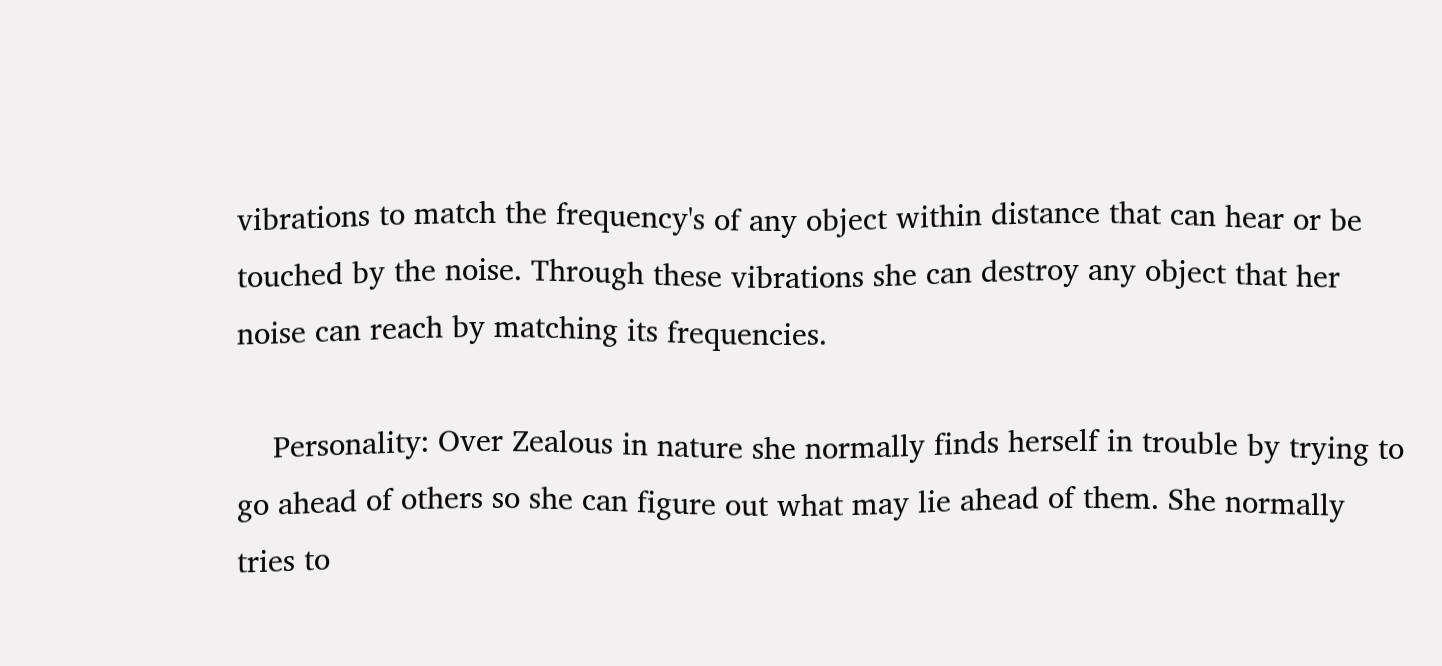vibrations to match the frequency's of any object within distance that can hear or be touched by the noise. Through these vibrations she can destroy any object that her noise can reach by matching its frequencies.

    Personality: Over Zealous in nature she normally finds herself in trouble by trying to go ahead of others so she can figure out what may lie ahead of them. She normally tries to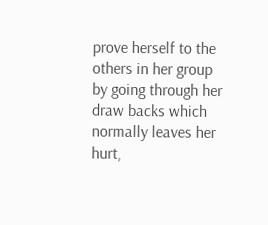prove herself to the others in her group by going through her draw backs which normally leaves her hurt,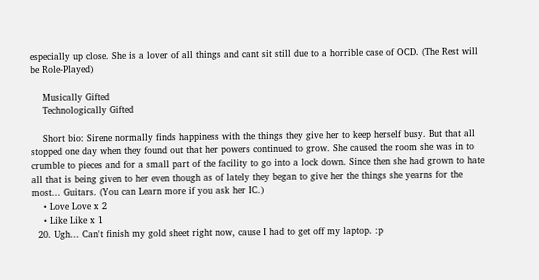especially up close. She is a lover of all things and cant sit still due to a horrible case of OCD. (The Rest will be Role-Played)

    Musically Gifted
    Technologically Gifted

    Short bio: Sirene normally finds happiness with the things they give her to keep herself busy. But that all stopped one day when they found out that her powers continued to grow. She caused the room she was in to crumble to pieces and for a small part of the facility to go into a lock down. Since then she had grown to hate all that is being given to her even though as of lately they began to give her the things she yearns for the most... Guitars. (You can Learn more if you ask her IC.)
    • Love Love x 2
    • Like Like x 1
  20. Ugh... Can't finish my gold sheet right now, cause I had to get off my laptop. :p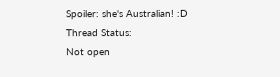Spoiler: she's Australian! :D
Thread Status:
Not open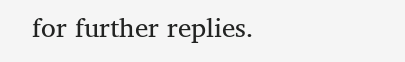for further replies.